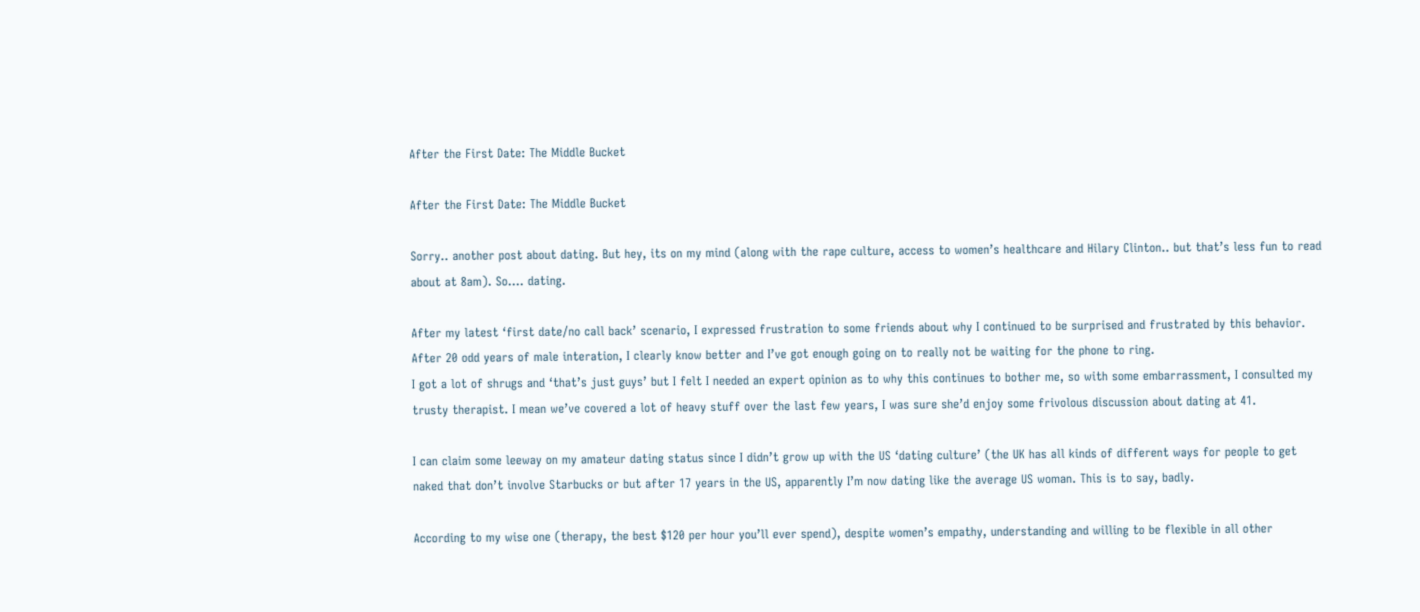After the First Date: The Middle Bucket

After the First Date: The Middle Bucket

Sorry.. another post about dating. But hey, its on my mind (along with the rape culture, access to women’s healthcare and Hilary Clinton.. but that’s less fun to read about at 8am). So…. dating.

After my latest ‘first date/no call back’ scenario, I expressed frustration to some friends about why I continued to be surprised and frustrated by this behavior. After 20 odd years of male interation, I clearly know better and I’ve got enough going on to really not be waiting for the phone to ring.
I got a lot of shrugs and ‘that’s just guys’ but I felt I needed an expert opinion as to why this continues to bother me, so with some embarrassment, I consulted my trusty therapist. I mean we’ve covered a lot of heavy stuff over the last few years, I was sure she’d enjoy some frivolous discussion about dating at 41.

I can claim some leeway on my amateur dating status since I didn’t grow up with the US ‘dating culture’ (the UK has all kinds of different ways for people to get naked that don’t involve Starbucks or but after 17 years in the US, apparently I’m now dating like the average US woman. This is to say, badly.

According to my wise one (therapy, the best $120 per hour you’ll ever spend), despite women’s empathy, understanding and willing to be flexible in all other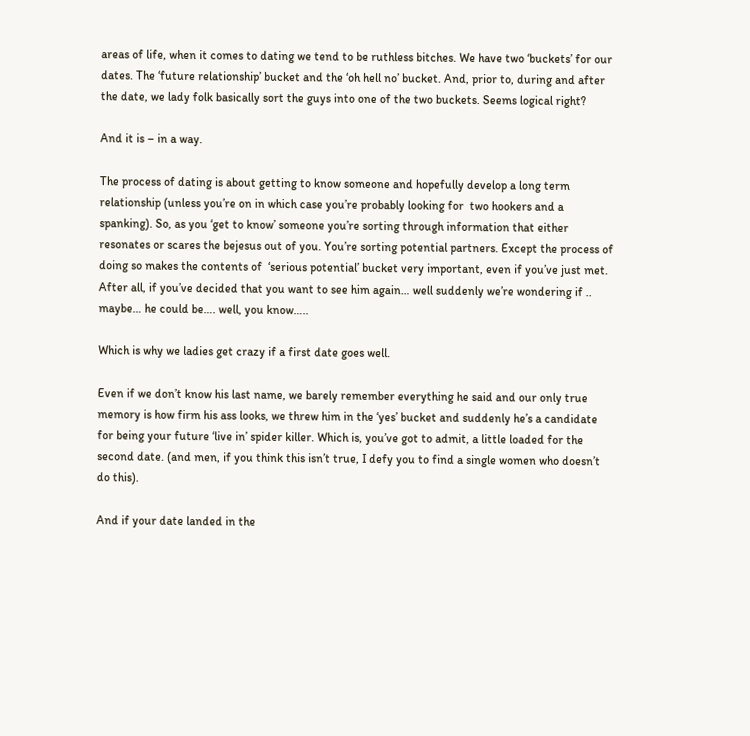areas of life, when it comes to dating we tend to be ruthless bitches. We have two ‘buckets’ for our dates. The ‘future relationship’ bucket and the ‘oh hell no’ bucket. And, prior to, during and after the date, we lady folk basically sort the guys into one of the two buckets. Seems logical right?

And it is – in a way.

The process of dating is about getting to know someone and hopefully develop a long term relationship (unless you’re on in which case you’re probably looking for  two hookers and a spanking). So, as you ‘get to know’ someone you’re sorting through information that either resonates or scares the bejesus out of you. You’re sorting potential partners. Except the process of doing so makes the contents of  ‘serious potential’ bucket very important, even if you’ve just met. After all, if you’ve decided that you want to see him again… well suddenly we’re wondering if .. maybe… he could be…. well, you know…..

Which is why we ladies get crazy if a first date goes well.

Even if we don’t know his last name, we barely remember everything he said and our only true memory is how firm his ass looks, we threw him in the ‘yes’ bucket and suddenly he’s a candidate for being your future ‘live in’ spider killer. Which is, you’ve got to admit, a little loaded for the second date. (and men, if you think this isn’t true, I defy you to find a single women who doesn’t do this).

And if your date landed in the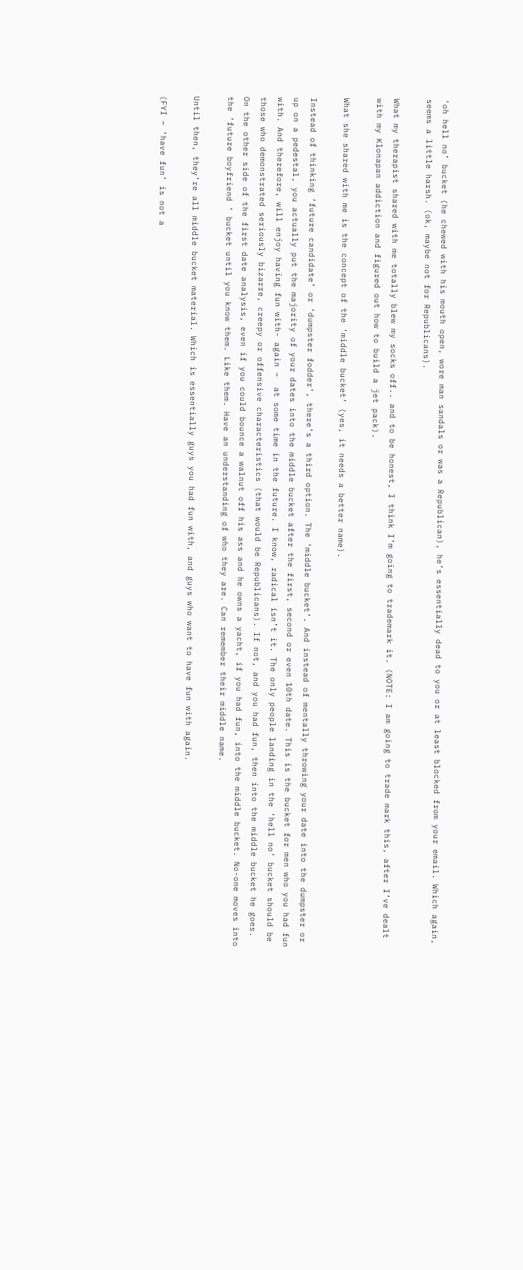‘oh hell no’ bucket (he chewed with his mouth open, wore man sandals or was a Republican), he’s essentially dead to you or at least blocked from your email. Which again, seems a little harsh. (ok, maybe not for Republicans).

What my therapist shared with me totally blew my socks off.. and to be honest, I think I’m going to trademark it. (NOTE: I am going to trade mark this, after I’ve dealt with my Klonapan addiction and figured out how to build a jet pack).

What she shared with me is the concept of the ‘middle bucket’ (yes, it needs a better name).

Instead of thinking ‘future candidate’ or ‘dumpster fodder’, there’s a third option. The ‘middle bucket’. And instead of mentally throwing your date into the dumpster or up on a pedestal, you actually put the majority of your dates into the middle bucket after the first, second or even 10th date. This is the bucket for men who you had fun with. And therefore, will enjoy having fun with- again –  at some time in the future. I know, radical isn’t it. The only people landing in the ‘hell no’ bucket should be those who demonstrated seriously bizarre, creepy or offensive characteristics (that would be Republicans). If not, and you had fun, then into the middle bucket he goes.
On the other side of the first date analysis, even if you could bounce a walnut off his ass and he owns a yacht, if you had fun, into the middle bucket. No-one moves into the ‘future boyfriend ‘ bucket until you know them. Like them. Have an understanding of who they are. Can remember their middle name.

Until then, they’re all middle bucket material. Which is essentially guys you had fun with, and guys who want to have fun with again.

(FYI – ‘have fun’ is not a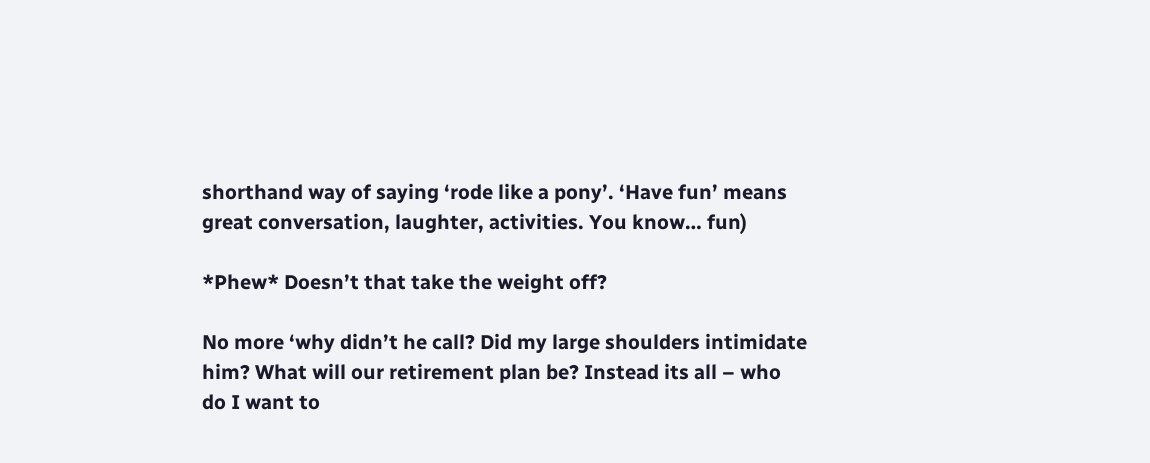shorthand way of saying ‘rode like a pony’. ‘Have fun’ means great conversation, laughter, activities. You know… fun)

*Phew* Doesn’t that take the weight off?

No more ‘why didn’t he call? Did my large shoulders intimidate him? What will our retirement plan be? Instead its all – who do I want to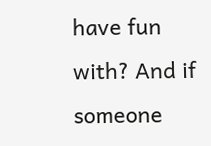have fun with? And if someone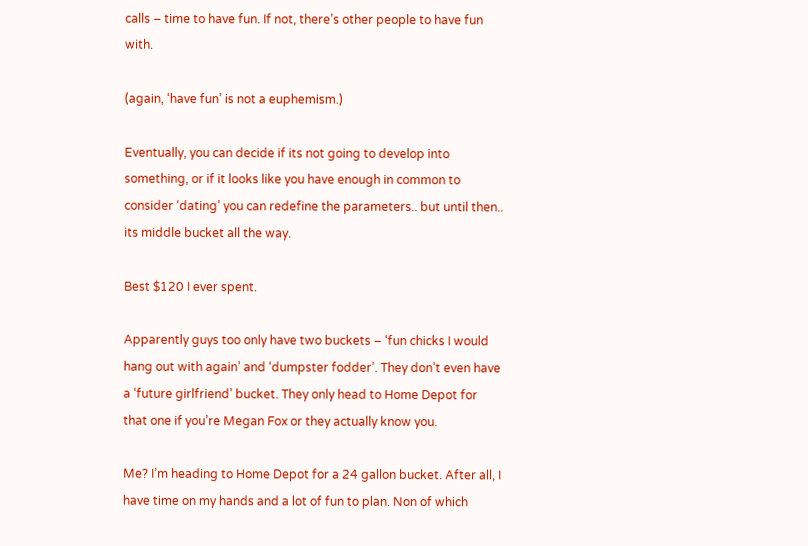calls – time to have fun. If not, there’s other people to have fun with.

(again, ‘have fun’ is not a euphemism.)

Eventually, you can decide if its not going to develop into something, or if it looks like you have enough in common to consider ‘dating’ you can redefine the parameters.. but until then.. its middle bucket all the way.

Best $120 I ever spent.

Apparently guys too only have two buckets – ‘fun chicks I would hang out with again’ and ‘dumpster fodder’. They don’t even have a ‘future girlfriend’ bucket. They only head to Home Depot for that one if you’re Megan Fox or they actually know you.

Me? I’m heading to Home Depot for a 24 gallon bucket. After all, I have time on my hands and a lot of fun to plan. Non of which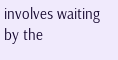involves waiting by the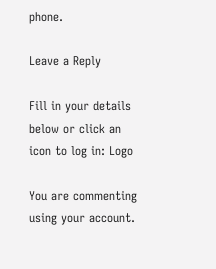phone.

Leave a Reply

Fill in your details below or click an icon to log in: Logo

You are commenting using your account.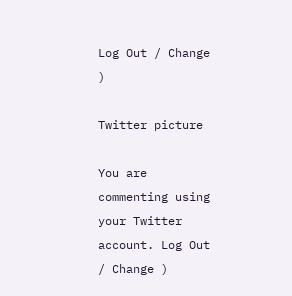Log Out / Change )

Twitter picture

You are commenting using your Twitter account. Log Out / Change )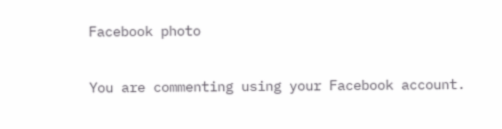Facebook photo

You are commenting using your Facebook account.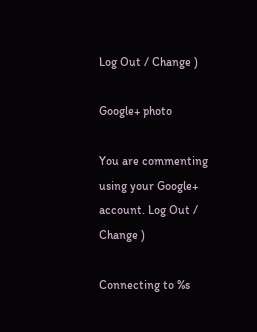Log Out / Change )

Google+ photo

You are commenting using your Google+ account. Log Out / Change )

Connecting to %s